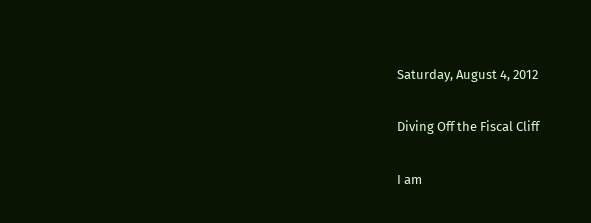Saturday, August 4, 2012

Diving Off the Fiscal Cliff

I am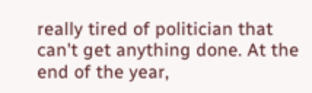really tired of politician that can't get anything done. At the end of the year,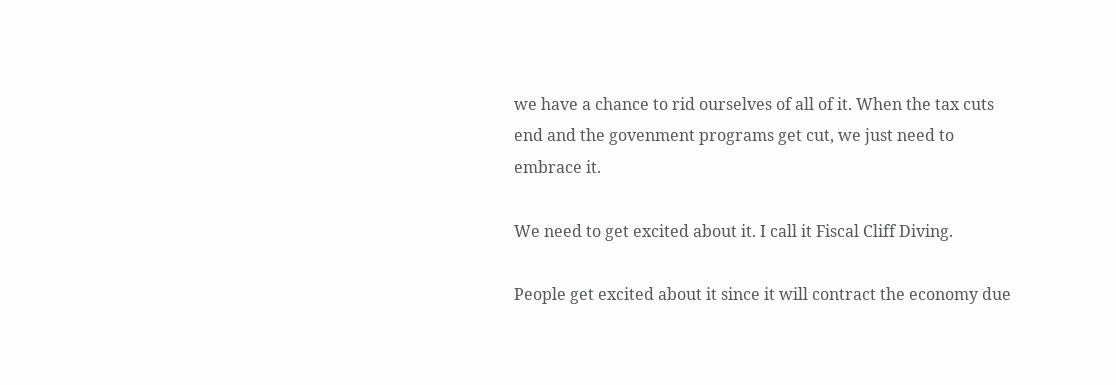we have a chance to rid ourselves of all of it. When the tax cuts end and the govenment programs get cut, we just need to embrace it.

We need to get excited about it. I call it Fiscal Cliff Diving.

People get excited about it since it will contract the economy due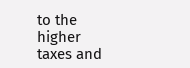to the higher taxes and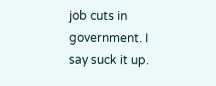job cuts in government. I say suck it up.